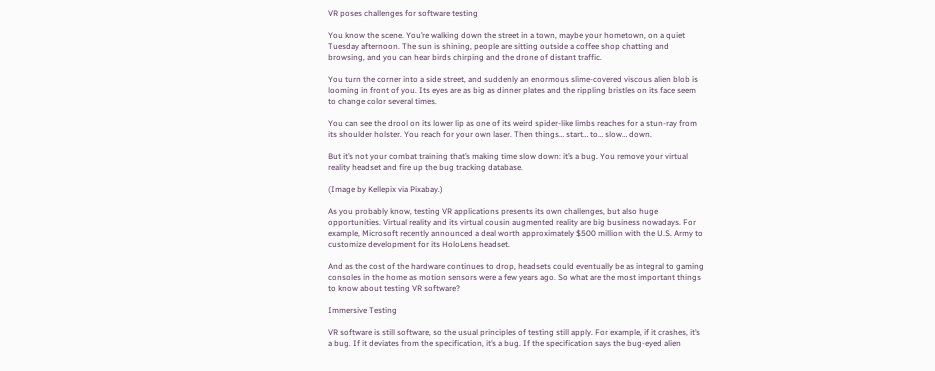VR poses challenges for software testing

You know the scene. You’re walking down the street in a town, maybe your hometown, on a quiet Tuesday afternoon. The sun is shining, people are sitting outside a coffee shop chatting and browsing, and you can hear birds chirping and the drone of distant traffic.

You turn the corner into a side street, and suddenly an enormous slime-covered viscous alien blob is looming in front of you. Its eyes are as big as dinner plates and the rippling bristles on its face seem to change color several times.

You can see the drool on its lower lip as one of its weird spider-like limbs reaches for a stun-ray from its shoulder holster. You reach for your own laser. Then things… start… to… slow… down.

But it’s not your combat training that’s making time slow down: it’s a bug. You remove your virtual reality headset and fire up the bug tracking database.

(Image by Kellepix via Pixabay.)

As you probably know, testing VR applications presents its own challenges, but also huge opportunities. Virtual reality and its virtual cousin augmented reality are big business nowadays. For example, Microsoft recently announced a deal worth approximately $500 million with the U.S. Army to customize development for its HoloLens headset.

And as the cost of the hardware continues to drop, headsets could eventually be as integral to gaming consoles in the home as motion sensors were a few years ago. So what are the most important things to know about testing VR software?

Immersive Testing

VR software is still software, so the usual principles of testing still apply. For example, if it crashes, it’s a bug. If it deviates from the specification, it’s a bug. If the specification says the bug-eyed alien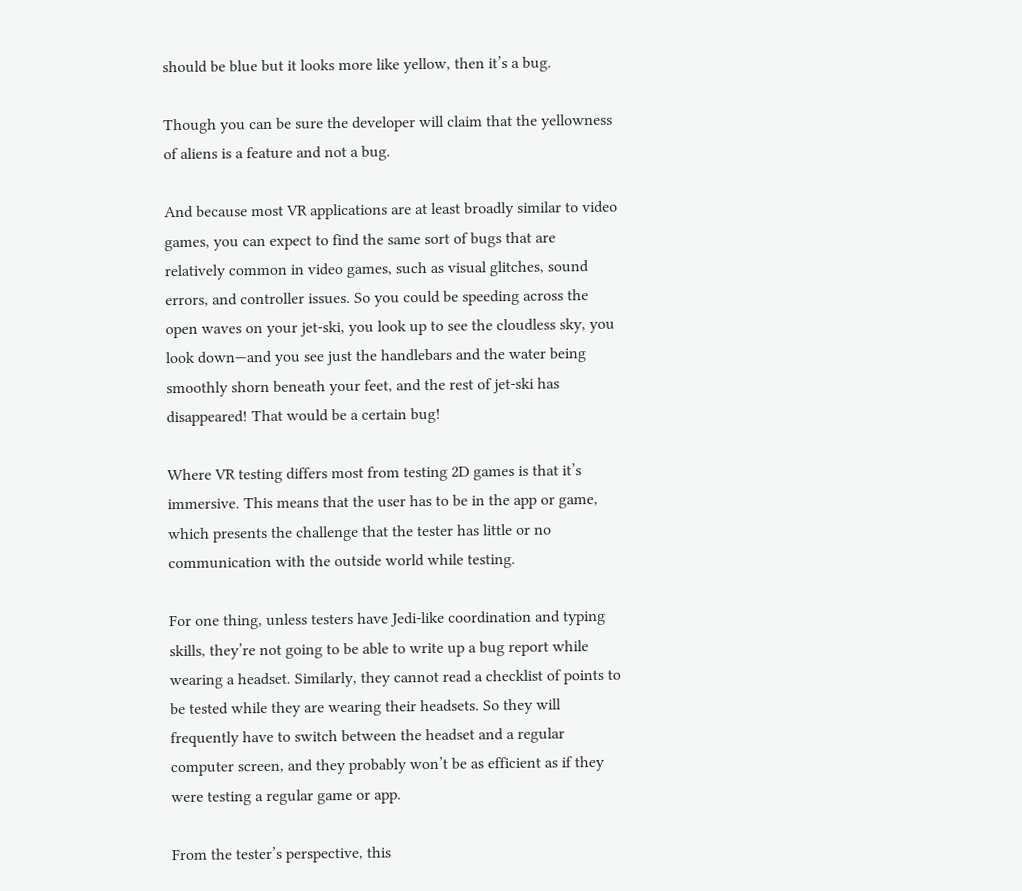should be blue but it looks more like yellow, then it’s a bug.

Though you can be sure the developer will claim that the yellowness of aliens is a feature and not a bug.

And because most VR applications are at least broadly similar to video games, you can expect to find the same sort of bugs that are relatively common in video games, such as visual glitches, sound errors, and controller issues. So you could be speeding across the open waves on your jet-ski, you look up to see the cloudless sky, you look down—and you see just the handlebars and the water being smoothly shorn beneath your feet, and the rest of jet-ski has disappeared! That would be a certain bug!

Where VR testing differs most from testing 2D games is that it’s immersive. This means that the user has to be in the app or game, which presents the challenge that the tester has little or no communication with the outside world while testing.

For one thing, unless testers have Jedi-like coordination and typing skills, they’re not going to be able to write up a bug report while wearing a headset. Similarly, they cannot read a checklist of points to be tested while they are wearing their headsets. So they will frequently have to switch between the headset and a regular computer screen, and they probably won’t be as efficient as if they were testing a regular game or app.

From the tester’s perspective, this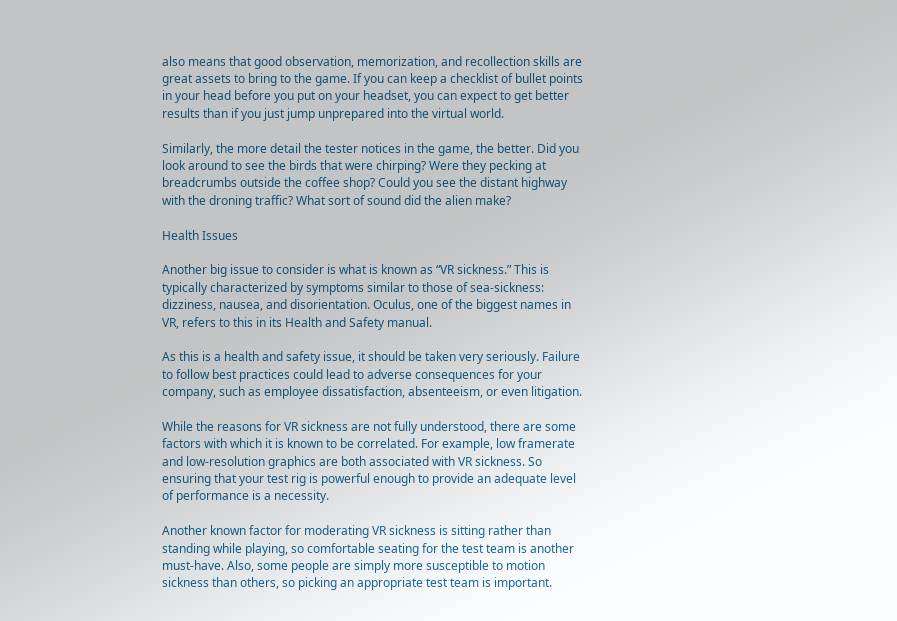also means that good observation, memorization, and recollection skills are great assets to bring to the game. If you can keep a checklist of bullet points in your head before you put on your headset, you can expect to get better results than if you just jump unprepared into the virtual world.

Similarly, the more detail the tester notices in the game, the better. Did you look around to see the birds that were chirping? Were they pecking at breadcrumbs outside the coffee shop? Could you see the distant highway with the droning traffic? What sort of sound did the alien make?

Health Issues

Another big issue to consider is what is known as “VR sickness.” This is typically characterized by symptoms similar to those of sea-sickness: dizziness, nausea, and disorientation. Oculus, one of the biggest names in VR, refers to this in its Health and Safety manual.

As this is a health and safety issue, it should be taken very seriously. Failure to follow best practices could lead to adverse consequences for your company, such as employee dissatisfaction, absenteeism, or even litigation.

While the reasons for VR sickness are not fully understood, there are some factors with which it is known to be correlated. For example, low framerate and low-resolution graphics are both associated with VR sickness. So ensuring that your test rig is powerful enough to provide an adequate level of performance is a necessity.

Another known factor for moderating VR sickness is sitting rather than standing while playing, so comfortable seating for the test team is another must-have. Also, some people are simply more susceptible to motion sickness than others, so picking an appropriate test team is important.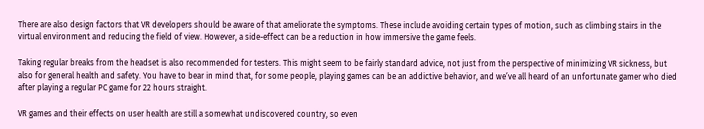There are also design factors that VR developers should be aware of that ameliorate the symptoms. These include avoiding certain types of motion, such as climbing stairs in the virtual environment and reducing the field of view. However, a side-effect can be a reduction in how immersive the game feels.

Taking regular breaks from the headset is also recommended for testers. This might seem to be fairly standard advice, not just from the perspective of minimizing VR sickness, but also for general health and safety. You have to bear in mind that, for some people, playing games can be an addictive behavior, and we’ve all heard of an unfortunate gamer who died after playing a regular PC game for 22 hours straight.

VR games and their effects on user health are still a somewhat undiscovered country, so even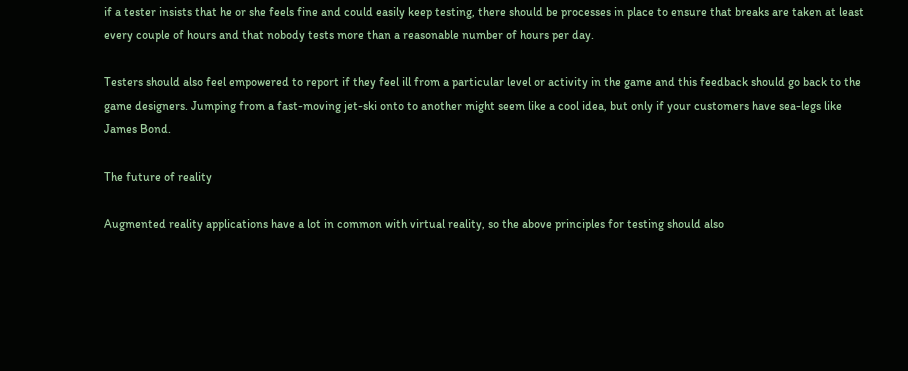if a tester insists that he or she feels fine and could easily keep testing, there should be processes in place to ensure that breaks are taken at least every couple of hours and that nobody tests more than a reasonable number of hours per day.

Testers should also feel empowered to report if they feel ill from a particular level or activity in the game and this feedback should go back to the game designers. Jumping from a fast-moving jet-ski onto to another might seem like a cool idea, but only if your customers have sea-legs like James Bond.

The future of reality

Augmented reality applications have a lot in common with virtual reality, so the above principles for testing should also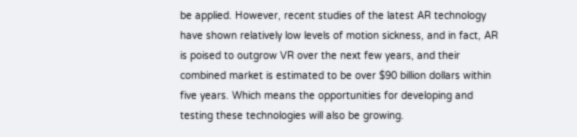be applied. However, recent studies of the latest AR technology have shown relatively low levels of motion sickness, and in fact, AR is poised to outgrow VR over the next few years, and their combined market is estimated to be over $90 billion dollars within five years. Which means the opportunities for developing and testing these technologies will also be growing.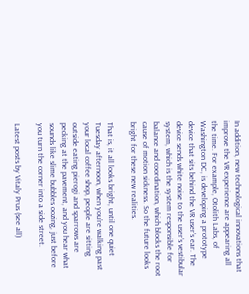In addition, new technological innovations that improve the VR experience are appearing all the time. For example, Otolith Labs, of Washington DC, is developing a prototype device that sits behind the VR user’s ear. The device sends white noise to the user’s vestibular system, which is the system responsible for balance and coordination, which blocks the root cause of motion sickness. So the future looks bright for these new realities.

That is, it all looks bright, until one quiet Tuesday afternoon, when you’re walking past your local coffee shop, people are sitting outside eating pierogi and sparrows are pecking at the pavement, and you hear what sounds like slime bubbles oozing, just before you turn the corner into a side street.

Latest posts by Vitaly Prus (see all)